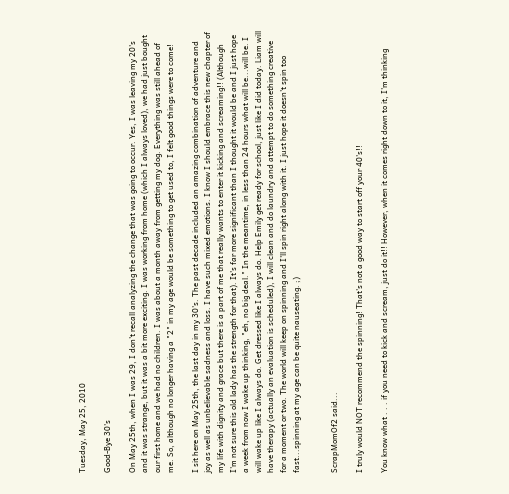Tuesday, May 25, 2010

Good-Bye 30's

On May 25th, when I was 29, I don't recall analyzing the change that was going to occur. Yes, I was leaving my 20's and it was strange, but it was a bit more exciting. I was working from home (which I always loved), we had just bought our first home and we had no children. I was about a month away from getting my dog. Everything was still ahead of me. So, although no longer having a "2" in my age would be something to get used to, I felt good things were to come!

I sit here on May 25th, the last day in my 30's. The past decade included an amazing combination of adventure and joy as well as unbelievable sadness and loss. I have such mixed emotions. I know I should embrace this new chapter of my life with dignity and grace but there is a part of me that really wants to enter it kicking and screaming!! (Although I'm not sure this old lady has the strength for that). It's far more significant than I thought it would be and I just hope a week from now I wake up thinking, "eh, no big deal." In the meantime, in less than 24 hours what will be...will be. I will wake up like I always do. Get dressed like I always do. Help Emily get ready for school, just like I did today. Liam will have therapy (actually an evaluation is scheduled), I will clean and do laundry and attempt to do something creative for a moment or two. The world will keep on spinning and I'll spin right along with it. I just hope it doesn't spin too fast...spinning at my age can be quite nauseating. ;)


ScrapMomOf2 said...

I truly would NOT recommend the spinning! That's not a good way to start off your 40's!!

You know what . . . if you need to kick and scream, just do it!! However, when it comes right down to it, I'm thinking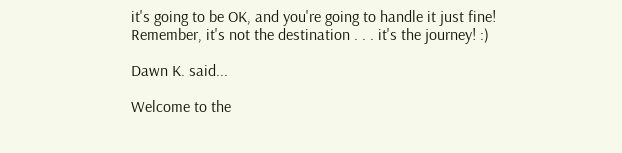it's going to be OK, and you're going to handle it just fine! Remember, it's not the destination . . . it's the journey! :)

Dawn K. said...

Welcome to the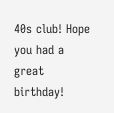40s club! Hope you had a great birthday!